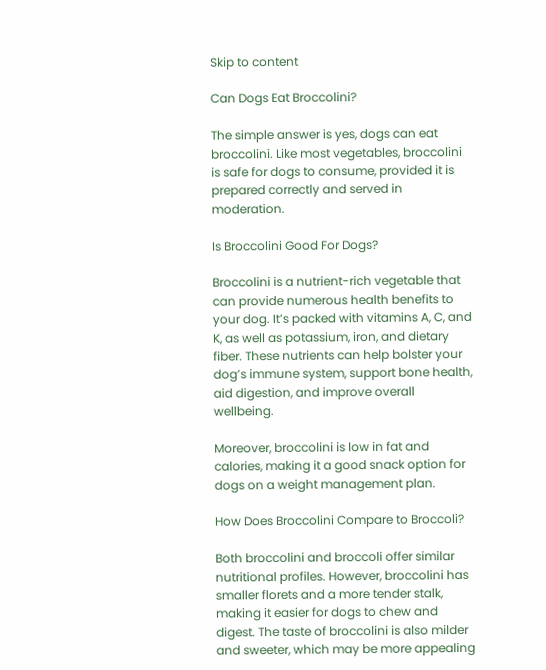Skip to content

Can Dogs Eat Broccolini?

The simple answer is yes, dogs can eat broccolini. Like most vegetables, broccolini is safe for dogs to consume, provided it is prepared correctly and served in moderation.

Is Broccolini Good For Dogs?

Broccolini is a nutrient-rich vegetable that can provide numerous health benefits to your dog. It’s packed with vitamins A, C, and K, as well as potassium, iron, and dietary fiber. These nutrients can help bolster your dog’s immune system, support bone health, aid digestion, and improve overall wellbeing.

Moreover, broccolini is low in fat and calories, making it a good snack option for dogs on a weight management plan.

How Does Broccolini Compare to Broccoli?

Both broccolini and broccoli offer similar nutritional profiles. However, broccolini has smaller florets and a more tender stalk, making it easier for dogs to chew and digest. The taste of broccolini is also milder and sweeter, which may be more appealing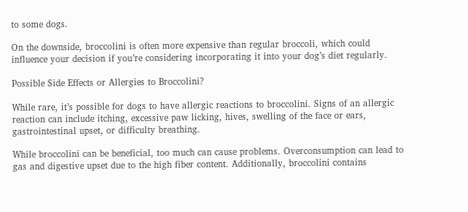to some dogs.

On the downside, broccolini is often more expensive than regular broccoli, which could influence your decision if you’re considering incorporating it into your dog’s diet regularly.

Possible Side Effects or Allergies to Broccolini?

While rare, it’s possible for dogs to have allergic reactions to broccolini. Signs of an allergic reaction can include itching, excessive paw licking, hives, swelling of the face or ears, gastrointestinal upset, or difficulty breathing.

While broccolini can be beneficial, too much can cause problems. Overconsumption can lead to gas and digestive upset due to the high fiber content. Additionally, broccolini contains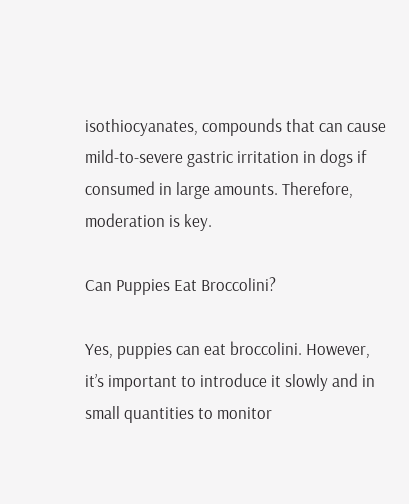isothiocyanates, compounds that can cause mild-to-severe gastric irritation in dogs if consumed in large amounts. Therefore, moderation is key.

Can Puppies Eat Broccolini?

Yes, puppies can eat broccolini. However, it’s important to introduce it slowly and in small quantities to monitor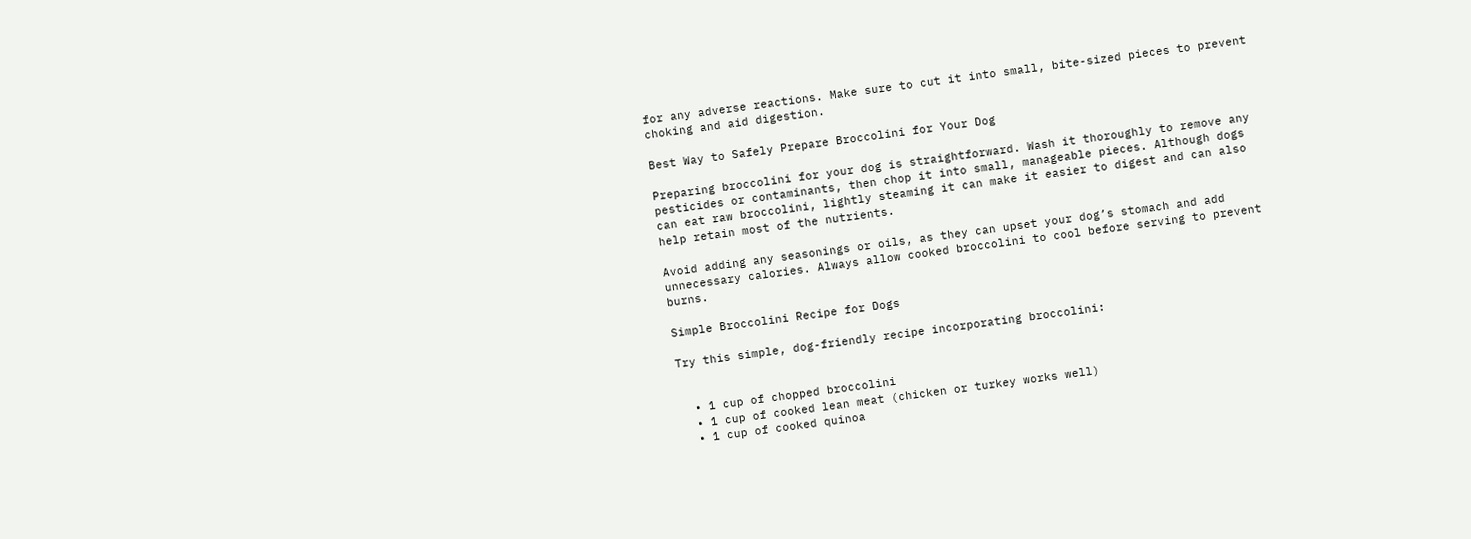for any adverse reactions. Make sure to cut it into small, bite-sized pieces to prevent choking and aid digestion.

Best Way to Safely Prepare Broccolini for Your Dog

Preparing broccolini for your dog is straightforward. Wash it thoroughly to remove any pesticides or contaminants, then chop it into small, manageable pieces. Although dogs can eat raw broccolini, lightly steaming it can make it easier to digest and can also help retain most of the nutrients.

Avoid adding any seasonings or oils, as they can upset your dog’s stomach and add unnecessary calories. Always allow cooked broccolini to cool before serving to prevent burns.

Simple Broccolini Recipe for Dogs

Try this simple, dog-friendly recipe incorporating broccolini:


  • 1 cup of chopped broccolini
  • 1 cup of cooked lean meat (chicken or turkey works well)
  • 1 cup of cooked quinoa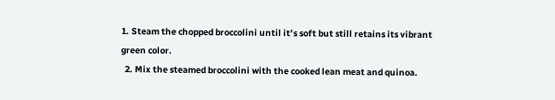1. Steam the chopped broccolini until it’s soft but still retains its vibrant green color.
  2. Mix the steamed broccolini with the cooked lean meat and quinoa.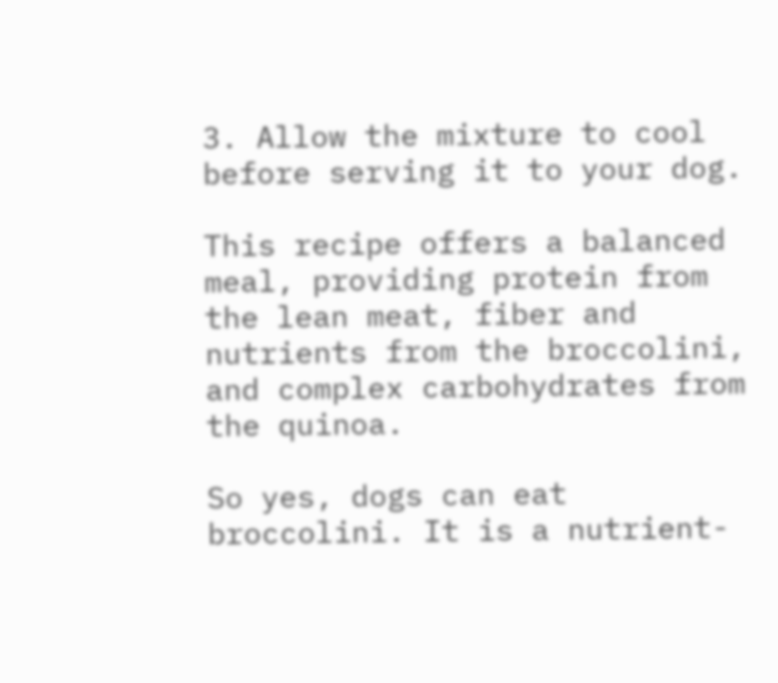3. Allow the mixture to cool before serving it to your dog.

This recipe offers a balanced meal, providing protein from the lean meat, fiber and nutrients from the broccolini, and complex carbohydrates from the quinoa.

So yes, dogs can eat broccolini. It is a nutrient-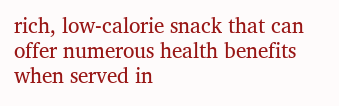rich, low-calorie snack that can offer numerous health benefits when served in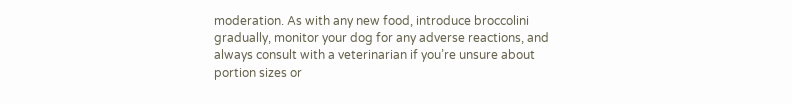moderation. As with any new food, introduce broccolini gradually, monitor your dog for any adverse reactions, and always consult with a veterinarian if you’re unsure about portion sizes or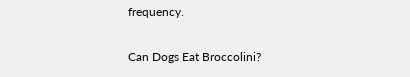frequency.

Can Dogs Eat Broccolini?